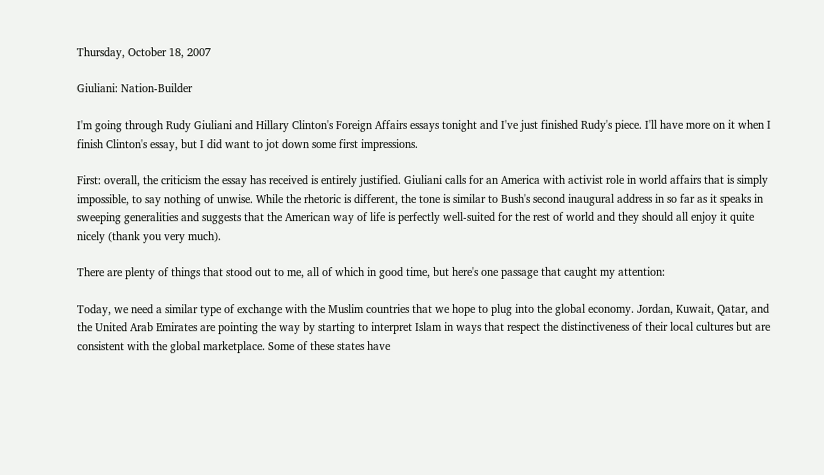Thursday, October 18, 2007

Giuliani: Nation-Builder

I'm going through Rudy Giuliani and Hillary Clinton's Foreign Affairs essays tonight and I've just finished Rudy's piece. I'll have more on it when I finish Clinton's essay, but I did want to jot down some first impressions.

First: overall, the criticism the essay has received is entirely justified. Giuliani calls for an America with activist role in world affairs that is simply impossible, to say nothing of unwise. While the rhetoric is different, the tone is similar to Bush's second inaugural address in so far as it speaks in sweeping generalities and suggests that the American way of life is perfectly well-suited for the rest of world and they should all enjoy it quite nicely (thank you very much).

There are plenty of things that stood out to me, all of which in good time, but here's one passage that caught my attention:

Today, we need a similar type of exchange with the Muslim countries that we hope to plug into the global economy. Jordan, Kuwait, Qatar, and the United Arab Emirates are pointing the way by starting to interpret Islam in ways that respect the distinctiveness of their local cultures but are consistent with the global marketplace. Some of these states have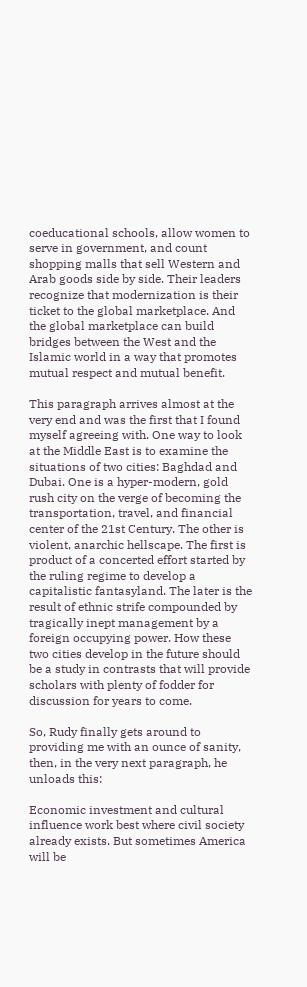coeducational schools, allow women to serve in government, and count shopping malls that sell Western and Arab goods side by side. Their leaders recognize that modernization is their ticket to the global marketplace. And the global marketplace can build bridges between the West and the Islamic world in a way that promotes mutual respect and mutual benefit.

This paragraph arrives almost at the very end and was the first that I found myself agreeing with. One way to look at the Middle East is to examine the situations of two cities: Baghdad and Dubai. One is a hyper-modern, gold rush city on the verge of becoming the transportation, travel, and financial center of the 21st Century. The other is violent, anarchic hellscape. The first is product of a concerted effort started by the ruling regime to develop a capitalistic fantasyland. The later is the result of ethnic strife compounded by tragically inept management by a foreign occupying power. How these two cities develop in the future should be a study in contrasts that will provide scholars with plenty of fodder for discussion for years to come.

So, Rudy finally gets around to providing me with an ounce of sanity, then, in the very next paragraph, he unloads this:

Economic investment and cultural influence work best where civil society already exists. But sometimes America will be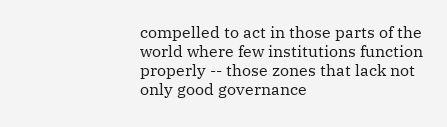compelled to act in those parts of the world where few institutions function properly -- those zones that lack not only good governance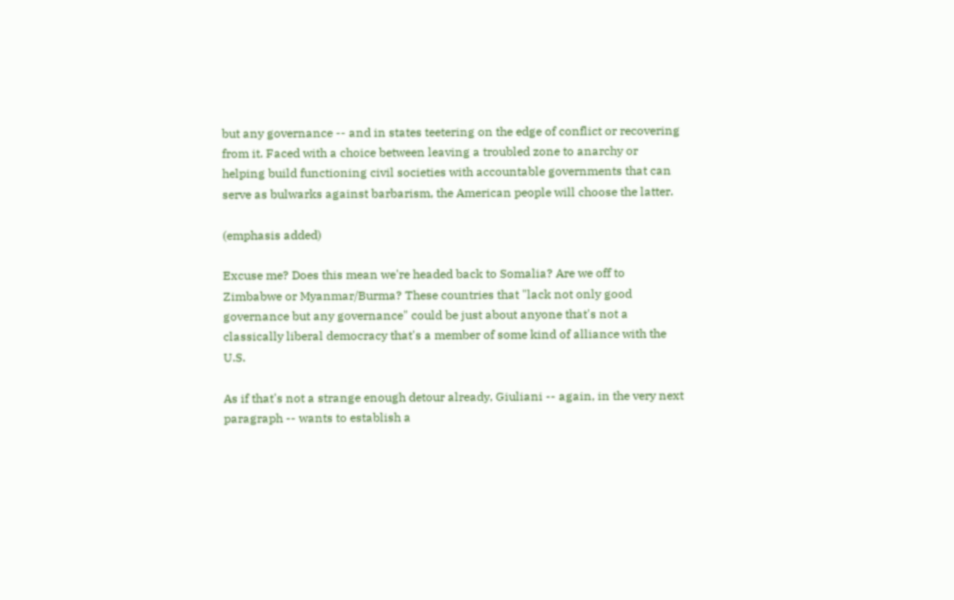but any governance -- and in states teetering on the edge of conflict or recovering from it. Faced with a choice between leaving a troubled zone to anarchy or helping build functioning civil societies with accountable governments that can serve as bulwarks against barbarism, the American people will choose the latter.

(emphasis added)

Excuse me? Does this mean we're headed back to Somalia? Are we off to Zimbabwe or Myanmar/Burma? These countries that "lack not only good governance but any governance" could be just about anyone that's not a classically liberal democracy that's a member of some kind of alliance with the U.S.

As if that's not a strange enough detour already, Giuliani -- again, in the very next paragraph -- wants to establish a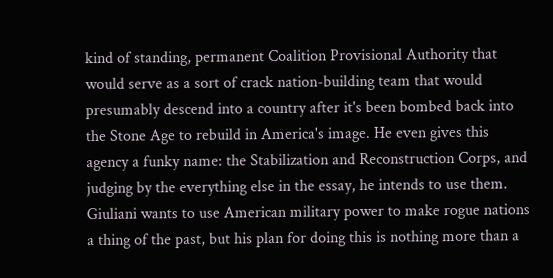kind of standing, permanent Coalition Provisional Authority that would serve as a sort of crack nation-building team that would presumably descend into a country after it's been bombed back into the Stone Age to rebuild in America's image. He even gives this agency a funky name: the Stabilization and Reconstruction Corps, and judging by the everything else in the essay, he intends to use them. Giuliani wants to use American military power to make rogue nations a thing of the past, but his plan for doing this is nothing more than a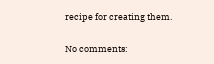recipe for creating them.

No comments: